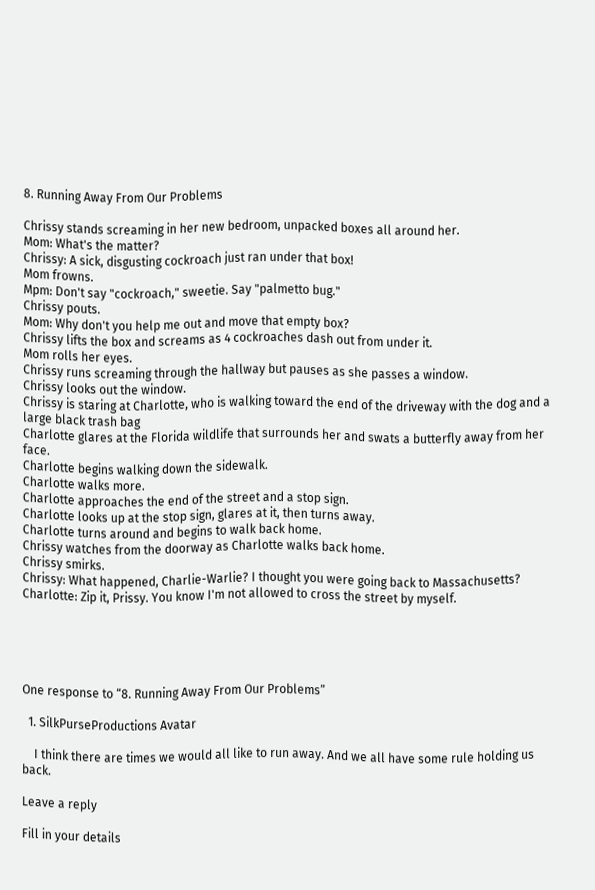8. Running Away From Our Problems

Chrissy stands screaming in her new bedroom, unpacked boxes all around her.
Mom: What's the matter?
Chrissy: A sick, disgusting cockroach just ran under that box!
Mom frowns.
Mpm: Don't say "cockroach," sweetie. Say "palmetto bug."
Chrissy pouts.
Mom: Why don't you help me out and move that empty box?
Chrissy lifts the box and screams as 4 cockroaches dash out from under it.
Mom rolls her eyes.
Chrissy runs screaming through the hallway but pauses as she passes a window.
Chrissy looks out the window.
Chrissy is staring at Charlotte, who is walking toward the end of the driveway with the dog and a large black trash bag
Charlotte glares at the Florida wildlife that surrounds her and swats a butterfly away from her face.
Charlotte begins walking down the sidewalk.
Charlotte walks more.
Charlotte approaches the end of the street and a stop sign.
Charlotte looks up at the stop sign, glares at it, then turns away.
Charlotte turns around and begins to walk back home.
Chrissy watches from the doorway as Charlotte walks back home.
Chrissy smirks.
Chrissy: What happened, Charlie-Warlie? I thought you were going back to Massachusetts?
Charlotte: Zip it, Prissy. You know I'm not allowed to cross the street by myself.





One response to “8. Running Away From Our Problems”

  1. SilkPurseProductions Avatar

    I think there are times we would all like to run away. And we all have some rule holding us back.

Leave a reply

Fill in your details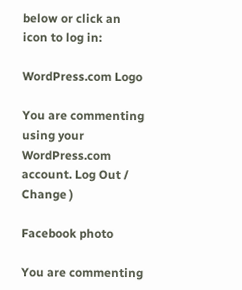below or click an icon to log in:

WordPress.com Logo

You are commenting using your WordPress.com account. Log Out /  Change )

Facebook photo

You are commenting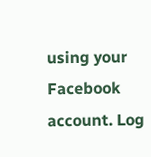using your Facebook account. Log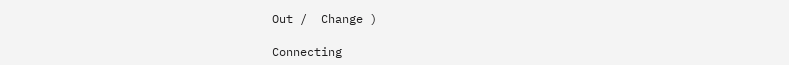Out /  Change )

Connecting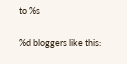to %s

%d bloggers like this: